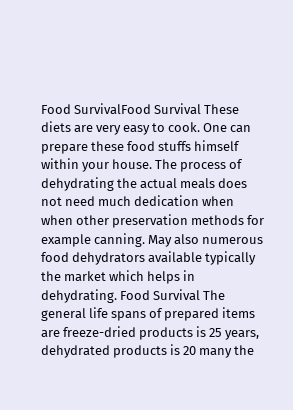Food SurvivalFood Survival These diets are very easy to cook. One can prepare these food stuffs himself within your house. The process of dehydrating the actual meals does not need much dedication when when other preservation methods for example canning. May also numerous food dehydrators available typically the market which helps in dehydrating. Food Survival The general life spans of prepared items are freeze-dried products is 25 years, dehydrated products is 20 many the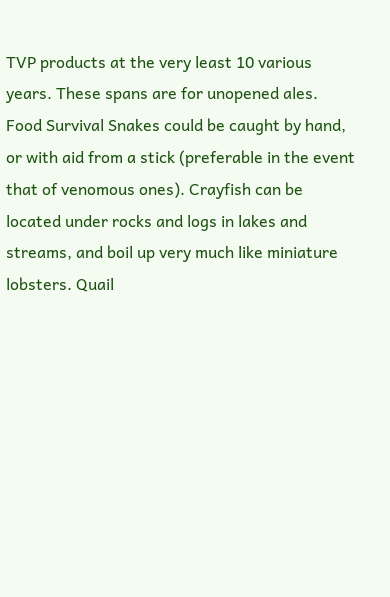TVP products at the very least 10 various years. These spans are for unopened ales. Food Survival Snakes could be caught by hand, or with aid from a stick (preferable in the event that of venomous ones). Crayfish can be located under rocks and logs in lakes and streams, and boil up very much like miniature lobsters. Quail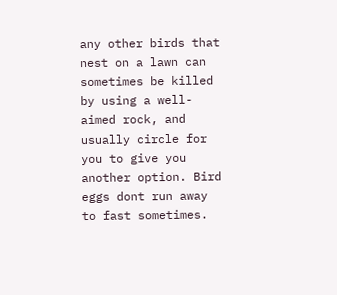any other birds that nest on a lawn can sometimes be killed by using a well-aimed rock, and usually circle for you to give you another option. Bird eggs dont run away to fast sometimes.